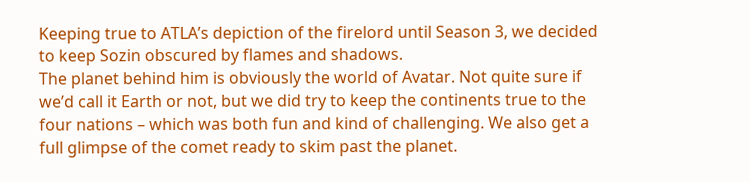Keeping true to ATLA’s depiction of the firelord until Season 3, we decided to keep Sozin obscured by flames and shadows.
The planet behind him is obviously the world of Avatar. Not quite sure if we’d call it Earth or not, but we did try to keep the continents true to the four nations – which was both fun and kind of challenging. We also get a full glimpse of the comet ready to skim past the planet.